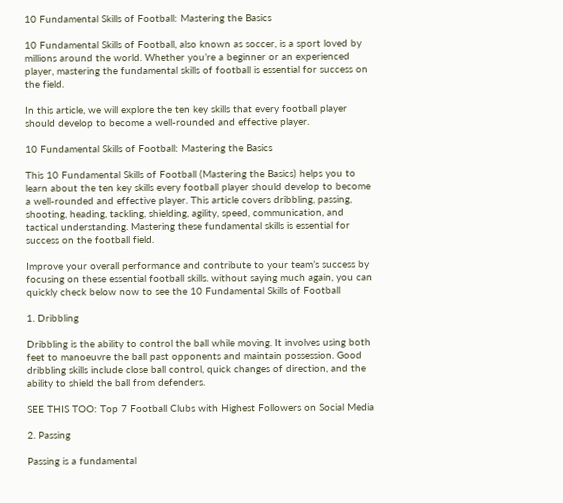10 Fundamental Skills of Football: Mastering the Basics

10 Fundamental Skills of Football, also known as soccer, is a sport loved by millions around the world. Whether you’re a beginner or an experienced player, mastering the fundamental skills of football is essential for success on the field.

In this article, we will explore the ten key skills that every football player should develop to become a well-rounded and effective player.

10 Fundamental Skills of Football: Mastering the Basics

This 10 Fundamental Skills of Football (Mastering the Basics) helps you to learn about the ten key skills every football player should develop to become a well-rounded and effective player. This article covers dribbling, passing, shooting, heading, tackling, shielding, agility, speed, communication, and tactical understanding. Mastering these fundamental skills is essential for success on the football field.

Improve your overall performance and contribute to your team’s success by focusing on these essential football skills. without saying much again, you can quickly check below now to see the 10 Fundamental Skills of Football

1. Dribbling

Dribbling is the ability to control the ball while moving. It involves using both feet to manoeuvre the ball past opponents and maintain possession. Good dribbling skills include close ball control, quick changes of direction, and the ability to shield the ball from defenders.

SEE THIS TOO: Top 7 Football Clubs with Highest Followers on Social Media

2. Passing

Passing is a fundamental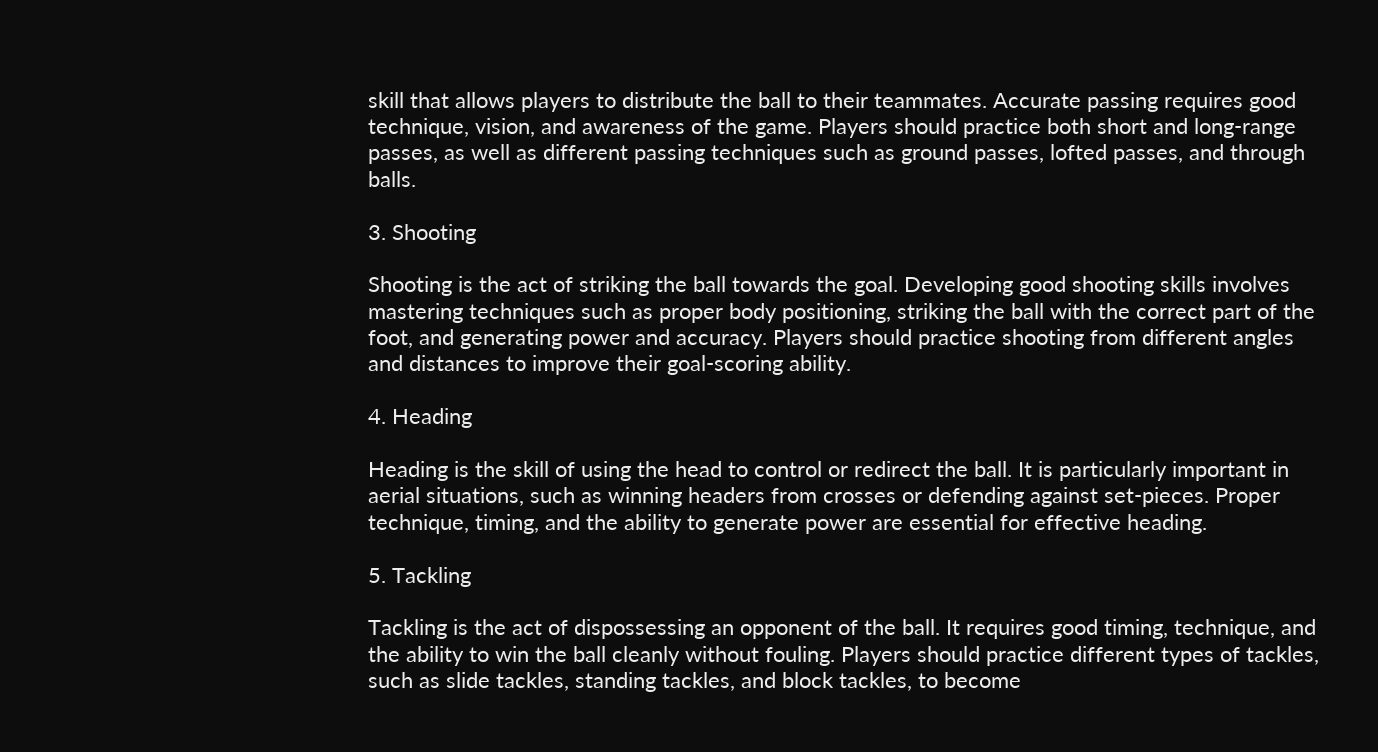skill that allows players to distribute the ball to their teammates. Accurate passing requires good technique, vision, and awareness of the game. Players should practice both short and long-range passes, as well as different passing techniques such as ground passes, lofted passes, and through balls.

3. Shooting

Shooting is the act of striking the ball towards the goal. Developing good shooting skills involves mastering techniques such as proper body positioning, striking the ball with the correct part of the foot, and generating power and accuracy. Players should practice shooting from different angles and distances to improve their goal-scoring ability.

4. Heading

Heading is the skill of using the head to control or redirect the ball. It is particularly important in aerial situations, such as winning headers from crosses or defending against set-pieces. Proper technique, timing, and the ability to generate power are essential for effective heading.

5. Tackling

Tackling is the act of dispossessing an opponent of the ball. It requires good timing, technique, and the ability to win the ball cleanly without fouling. Players should practice different types of tackles, such as slide tackles, standing tackles, and block tackles, to become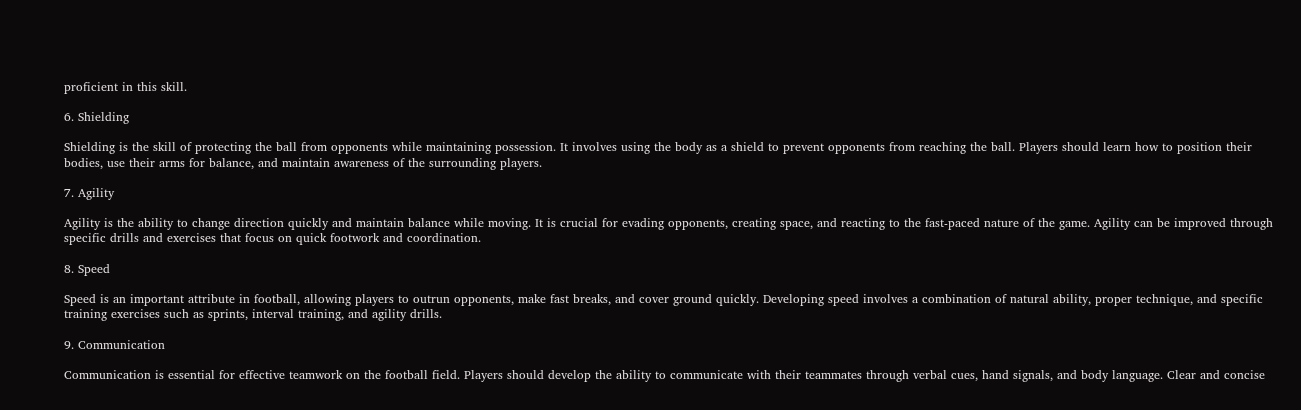proficient in this skill.

6. Shielding

Shielding is the skill of protecting the ball from opponents while maintaining possession. It involves using the body as a shield to prevent opponents from reaching the ball. Players should learn how to position their bodies, use their arms for balance, and maintain awareness of the surrounding players.

7. Agility

Agility is the ability to change direction quickly and maintain balance while moving. It is crucial for evading opponents, creating space, and reacting to the fast-paced nature of the game. Agility can be improved through specific drills and exercises that focus on quick footwork and coordination.

8. Speed

Speed is an important attribute in football, allowing players to outrun opponents, make fast breaks, and cover ground quickly. Developing speed involves a combination of natural ability, proper technique, and specific training exercises such as sprints, interval training, and agility drills.

9. Communication

Communication is essential for effective teamwork on the football field. Players should develop the ability to communicate with their teammates through verbal cues, hand signals, and body language. Clear and concise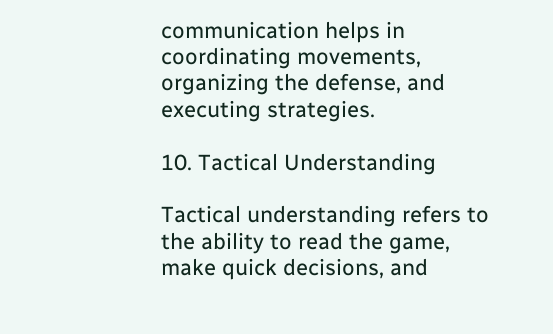communication helps in coordinating movements, organizing the defense, and executing strategies.

10. Tactical Understanding

Tactical understanding refers to the ability to read the game, make quick decisions, and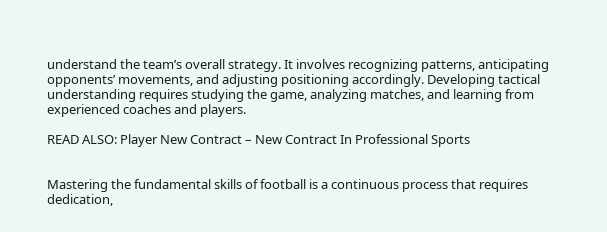understand the team’s overall strategy. It involves recognizing patterns, anticipating opponents’ movements, and adjusting positioning accordingly. Developing tactical understanding requires studying the game, analyzing matches, and learning from experienced coaches and players.

READ ALSO: Player New Contract – New Contract In Professional Sports


Mastering the fundamental skills of football is a continuous process that requires dedication,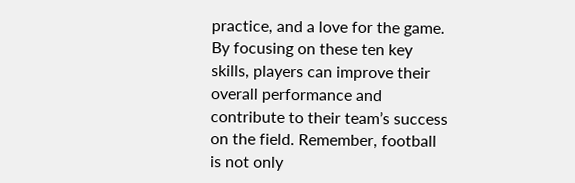practice, and a love for the game. By focusing on these ten key skills, players can improve their overall performance and contribute to their team’s success on the field. Remember, football is not only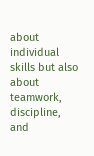about individual skills but also about teamwork, discipline, and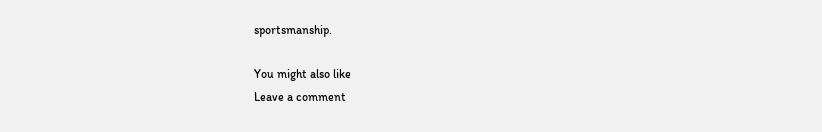sportsmanship.

You might also like
Leave a comment